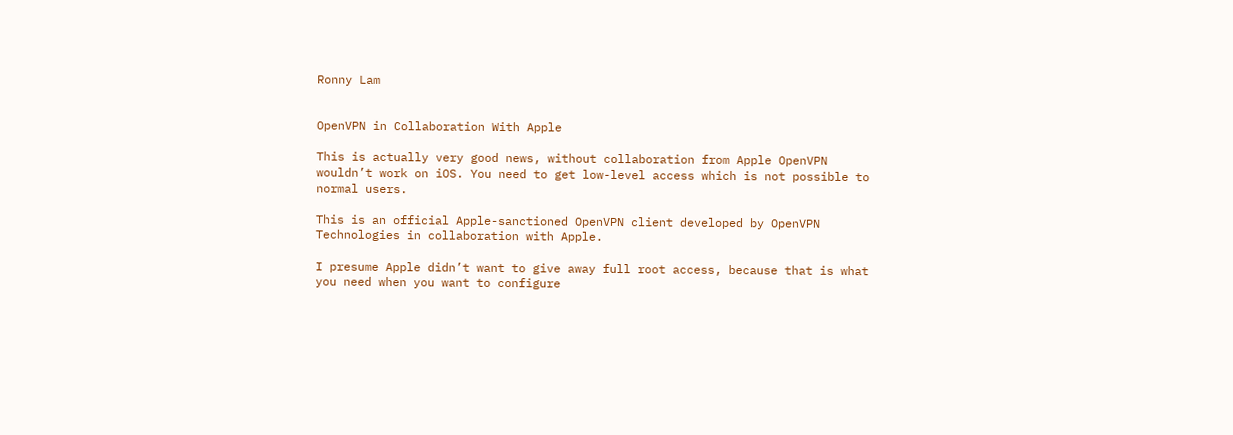Ronny Lam


OpenVPN in Collaboration With Apple

This is actually very good news, without collaboration from Apple OpenVPN wouldn’t work on iOS. You need to get low-level access which is not possible to normal users.

This is an official Apple-sanctioned OpenVPN client developed by OpenVPN Technologies in collaboration with Apple.

I presume Apple didn’t want to give away full root access, because that is what you need when you want to configure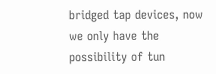bridged tap devices, now we only have the possibility of tun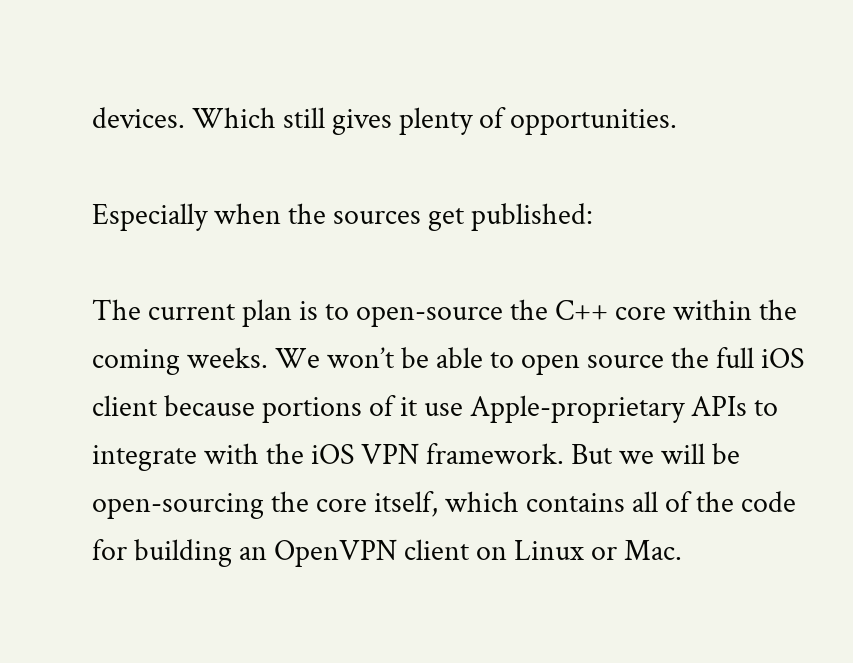devices. Which still gives plenty of opportunities.

Especially when the sources get published:

The current plan is to open-source the C++ core within the coming weeks. We won’t be able to open source the full iOS client because portions of it use Apple-proprietary APIs to integrate with the iOS VPN framework. But we will be open-sourcing the core itself, which contains all of the code for building an OpenVPN client on Linux or Mac.